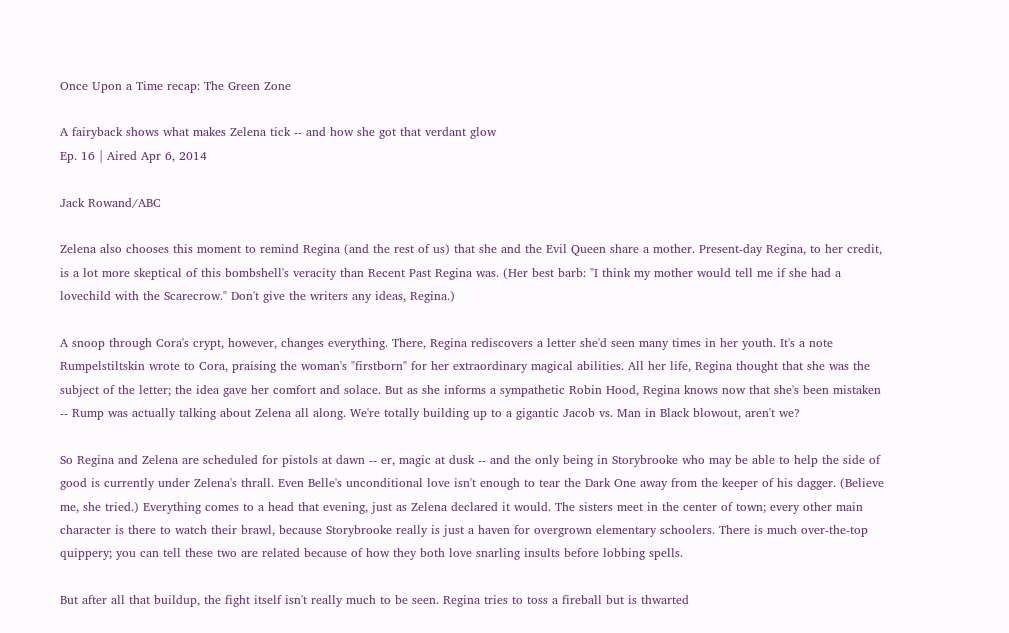Once Upon a Time recap: The Green Zone

A fairyback shows what makes Zelena tick -- and how she got that verdant glow
Ep. 16 | Aired Apr 6, 2014

Jack Rowand/ABC

Zelena also chooses this moment to remind Regina (and the rest of us) that she and the Evil Queen share a mother. Present-day Regina, to her credit, is a lot more skeptical of this bombshell's veracity than Recent Past Regina was. (Her best barb: "I think my mother would tell me if she had a lovechild with the Scarecrow." Don't give the writers any ideas, Regina.)

A snoop through Cora's crypt, however, changes everything. There, Regina rediscovers a letter she'd seen many times in her youth. It's a note Rumpelstiltskin wrote to Cora, praising the woman's "firstborn" for her extraordinary magical abilities. All her life, Regina thought that she was the subject of the letter; the idea gave her comfort and solace. But as she informs a sympathetic Robin Hood, Regina knows now that she's been mistaken -- Rump was actually talking about Zelena all along. We're totally building up to a gigantic Jacob vs. Man in Black blowout, aren't we?

So Regina and Zelena are scheduled for pistols at dawn -- er, magic at dusk -- and the only being in Storybrooke who may be able to help the side of good is currently under Zelena's thrall. Even Belle's unconditional love isn't enough to tear the Dark One away from the keeper of his dagger. (Believe me, she tried.) Everything comes to a head that evening, just as Zelena declared it would. The sisters meet in the center of town; every other main character is there to watch their brawl, because Storybrooke really is just a haven for overgrown elementary schoolers. There is much over-the-top quippery; you can tell these two are related because of how they both love snarling insults before lobbing spells.

But after all that buildup, the fight itself isn't really much to be seen. Regina tries to toss a fireball but is thwarted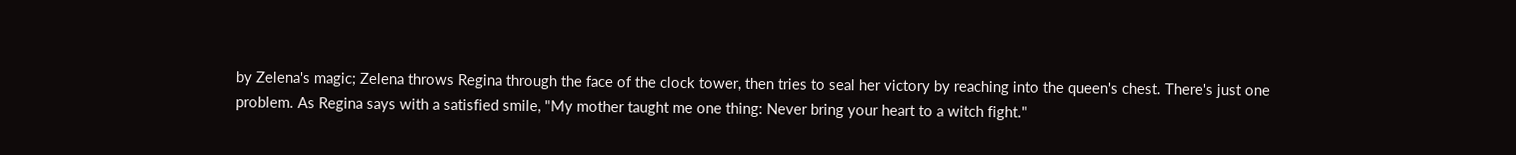by Zelena's magic; Zelena throws Regina through the face of the clock tower, then tries to seal her victory by reaching into the queen's chest. There's just one problem. As Regina says with a satisfied smile, "My mother taught me one thing: Never bring your heart to a witch fight."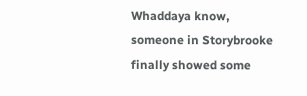Whaddaya know, someone in Storybrooke finally showed some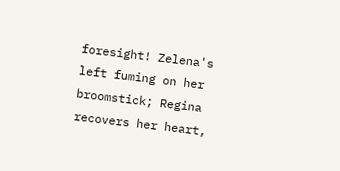foresight! Zelena's left fuming on her broomstick; Regina recovers her heart,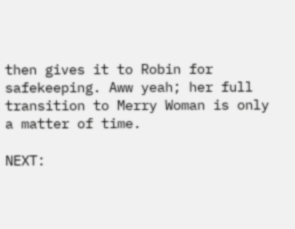then gives it to Robin for safekeeping. Aww yeah; her full transition to Merry Woman is only a matter of time.

NEXT: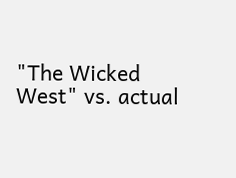"The Wicked West" vs. actual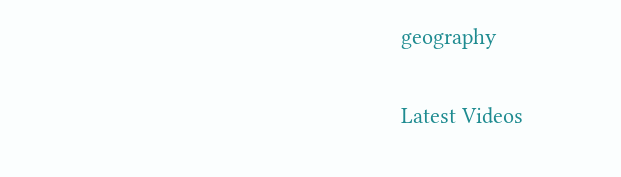geography

Latest Videos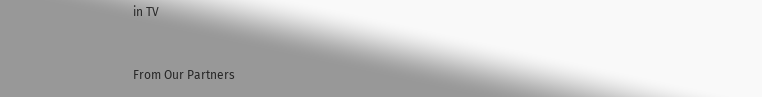in TV


From Our Partners